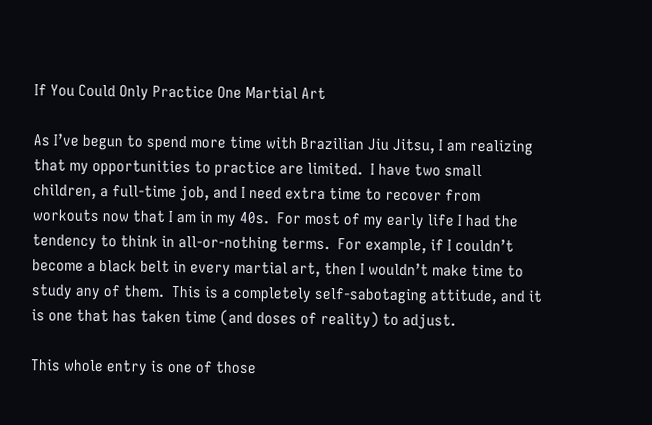If You Could Only Practice One Martial Art

As I’ve begun to spend more time with Brazilian Jiu Jitsu, I am realizing that my opportunities to practice are limited.  I have two small children, a full-time job, and I need extra time to recover from workouts now that I am in my 40s.  For most of my early life I had the tendency to think in all-or-nothing terms.  For example, if I couldn’t become a black belt in every martial art, then I wouldn’t make time to study any of them.  This is a completely self-sabotaging attitude, and it is one that has taken time (and doses of reality) to adjust.

This whole entry is one of those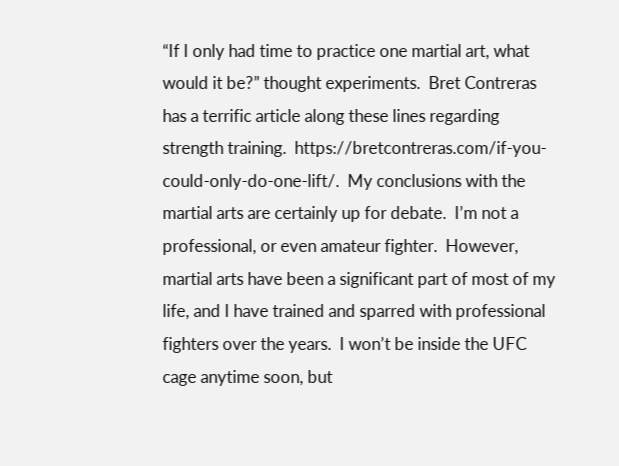“If I only had time to practice one martial art, what would it be?” thought experiments.  Bret Contreras has a terrific article along these lines regarding strength training.  https://bretcontreras.com/if-you-could-only-do-one-lift/.  My conclusions with the martial arts are certainly up for debate.  I’m not a professional, or even amateur fighter.  However, martial arts have been a significant part of most of my life, and I have trained and sparred with professional fighters over the years.  I won’t be inside the UFC cage anytime soon, but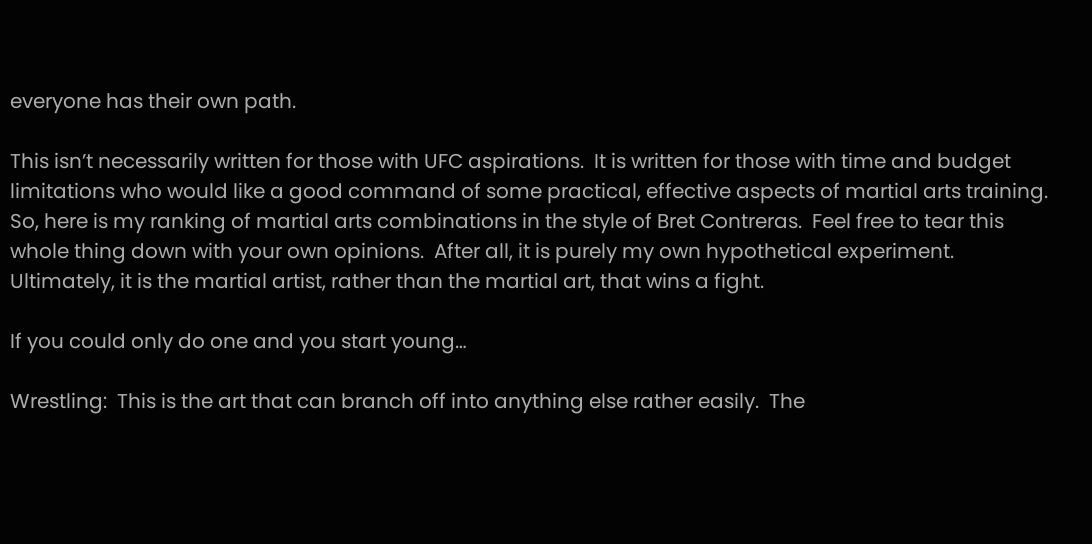everyone has their own path.

This isn’t necessarily written for those with UFC aspirations.  It is written for those with time and budget limitations who would like a good command of some practical, effective aspects of martial arts training.  So, here is my ranking of martial arts combinations in the style of Bret Contreras.  Feel free to tear this whole thing down with your own opinions.  After all, it is purely my own hypothetical experiment.  Ultimately, it is the martial artist, rather than the martial art, that wins a fight.

If you could only do one and you start young…

Wrestling:  This is the art that can branch off into anything else rather easily.  The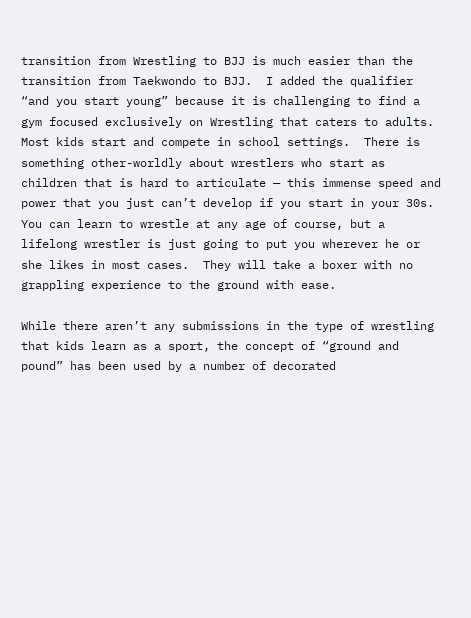transition from Wrestling to BJJ is much easier than the transition from Taekwondo to BJJ.  I added the qualifier “and you start young” because it is challenging to find a gym focused exclusively on Wrestling that caters to adults.  Most kids start and compete in school settings.  There is something other-worldly about wrestlers who start as children that is hard to articulate — this immense speed and power that you just can’t develop if you start in your 30s.  You can learn to wrestle at any age of course, but a lifelong wrestler is just going to put you wherever he or she likes in most cases.  They will take a boxer with no grappling experience to the ground with ease.

While there aren’t any submissions in the type of wrestling that kids learn as a sport, the concept of “ground and pound” has been used by a number of decorated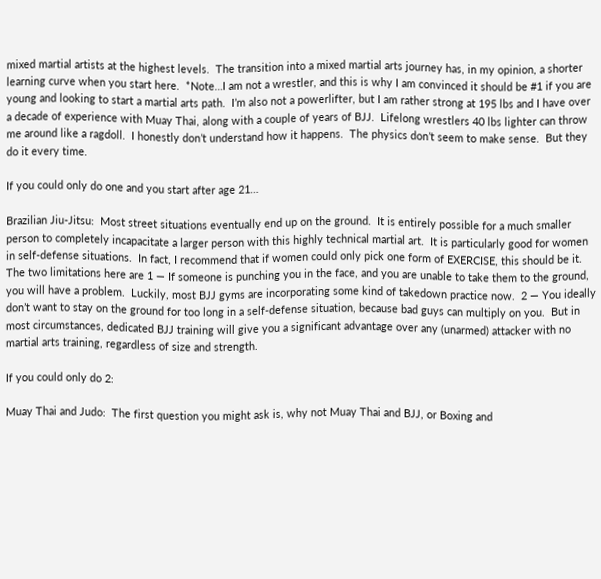mixed martial artists at the highest levels.  The transition into a mixed martial arts journey has, in my opinion, a shorter learning curve when you start here.  *Note…I am not a wrestler, and this is why I am convinced it should be #1 if you are young and looking to start a martial arts path.  I’m also not a powerlifter, but I am rather strong at 195 lbs and I have over a decade of experience with Muay Thai, along with a couple of years of BJJ.  Lifelong wrestlers 40 lbs lighter can throw me around like a ragdoll.  I honestly don’t understand how it happens.  The physics don’t seem to make sense.  But they do it every time.

If you could only do one and you start after age 21…

Brazilian Jiu-Jitsu:  Most street situations eventually end up on the ground.  It is entirely possible for a much smaller person to completely incapacitate a larger person with this highly technical martial art.  It is particularly good for women in self-defense situations.  In fact, I recommend that if women could only pick one form of EXERCISE, this should be it.  The two limitations here are 1 — If someone is punching you in the face, and you are unable to take them to the ground, you will have a problem.  Luckily, most BJJ gyms are incorporating some kind of takedown practice now.  2 — You ideally don’t want to stay on the ground for too long in a self-defense situation, because bad guys can multiply on you.  But in most circumstances, dedicated BJJ training will give you a significant advantage over any (unarmed) attacker with no martial arts training, regardless of size and strength.

If you could only do 2:

Muay Thai and Judo:  The first question you might ask is, why not Muay Thai and BJJ, or Boxing and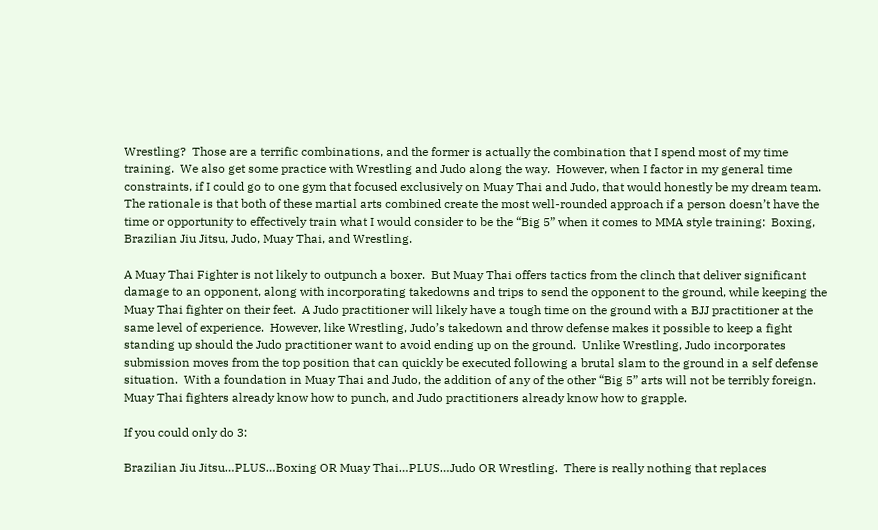Wrestling?  Those are a terrific combinations, and the former is actually the combination that I spend most of my time training.  We also get some practice with Wrestling and Judo along the way.  However, when I factor in my general time constraints, if I could go to one gym that focused exclusively on Muay Thai and Judo, that would honestly be my dream team.  The rationale is that both of these martial arts combined create the most well-rounded approach if a person doesn’t have the time or opportunity to effectively train what I would consider to be the “Big 5” when it comes to MMA style training:  Boxing, Brazilian Jiu Jitsu, Judo, Muay Thai, and Wrestling.

A Muay Thai Fighter is not likely to outpunch a boxer.  But Muay Thai offers tactics from the clinch that deliver significant damage to an opponent, along with incorporating takedowns and trips to send the opponent to the ground, while keeping the Muay Thai fighter on their feet.  A Judo practitioner will likely have a tough time on the ground with a BJJ practitioner at the same level of experience.  However, like Wrestling, Judo’s takedown and throw defense makes it possible to keep a fight standing up should the Judo practitioner want to avoid ending up on the ground.  Unlike Wrestling, Judo incorporates submission moves from the top position that can quickly be executed following a brutal slam to the ground in a self defense situation.  With a foundation in Muay Thai and Judo, the addition of any of the other “Big 5” arts will not be terribly foreign.  Muay Thai fighters already know how to punch, and Judo practitioners already know how to grapple.

If you could only do 3:

Brazilian Jiu Jitsu…PLUS…Boxing OR Muay Thai…PLUS…Judo OR Wrestling.  There is really nothing that replaces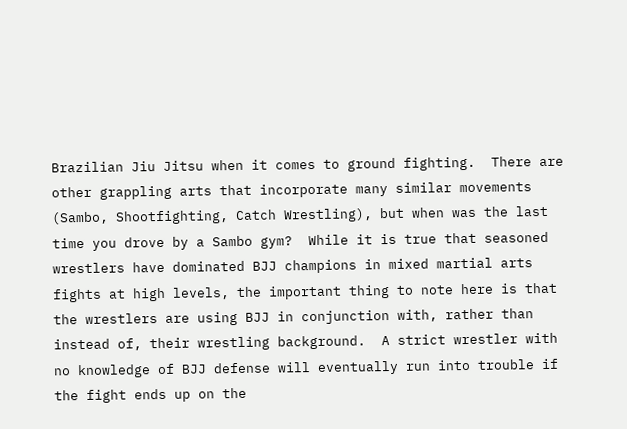Brazilian Jiu Jitsu when it comes to ground fighting.  There are other grappling arts that incorporate many similar movements (Sambo, Shootfighting, Catch Wrestling), but when was the last time you drove by a Sambo gym?  While it is true that seasoned wrestlers have dominated BJJ champions in mixed martial arts fights at high levels, the important thing to note here is that the wrestlers are using BJJ in conjunction with, rather than instead of, their wrestling background.  A strict wrestler with no knowledge of BJJ defense will eventually run into trouble if the fight ends up on the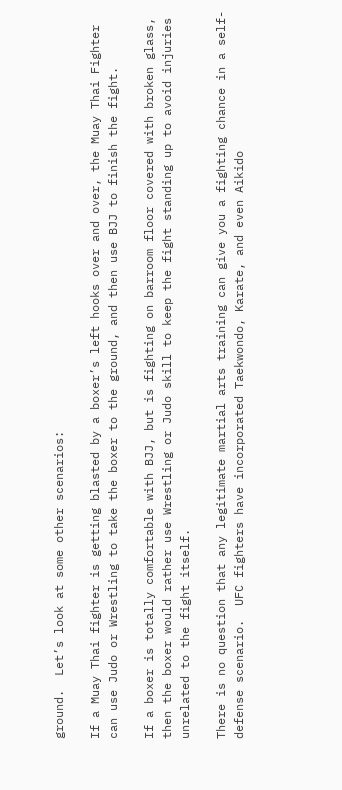ground.  Let’s look at some other scenarios:

If a Muay Thai fighter is getting blasted by a boxer’s left hooks over and over, the Muay Thai Fighter can use Judo or Wrestling to take the boxer to the ground, and then use BJJ to finish the fight.

If a boxer is totally comfortable with BJJ, but is fighting on barroom floor covered with broken glass, then the boxer would rather use Wrestling or Judo skill to keep the fight standing up to avoid injuries unrelated to the fight itself.

There is no question that any legitimate martial arts training can give you a fighting chance in a self-defense scenario.  UFC fighters have incorporated Taekwondo, Karate, and even Aikido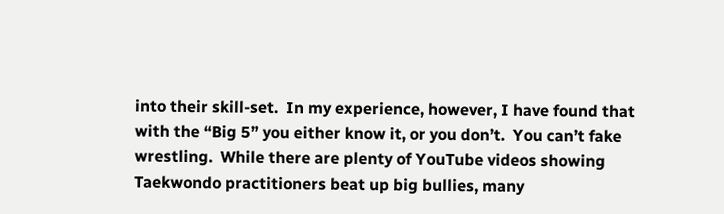into their skill-set.  In my experience, however, I have found that with the “Big 5” you either know it, or you don’t.  You can’t fake wrestling.  While there are plenty of YouTube videos showing Taekwondo practitioners beat up big bullies, many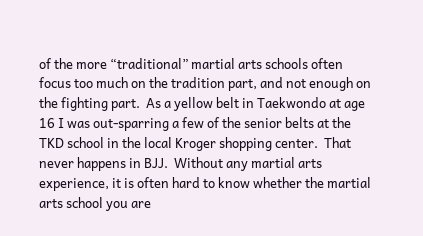of the more “traditional” martial arts schools often focus too much on the tradition part, and not enough on the fighting part.  As a yellow belt in Taekwondo at age 16 I was out-sparring a few of the senior belts at the TKD school in the local Kroger shopping center.  That never happens in BJJ.  Without any martial arts experience, it is often hard to know whether the martial arts school you are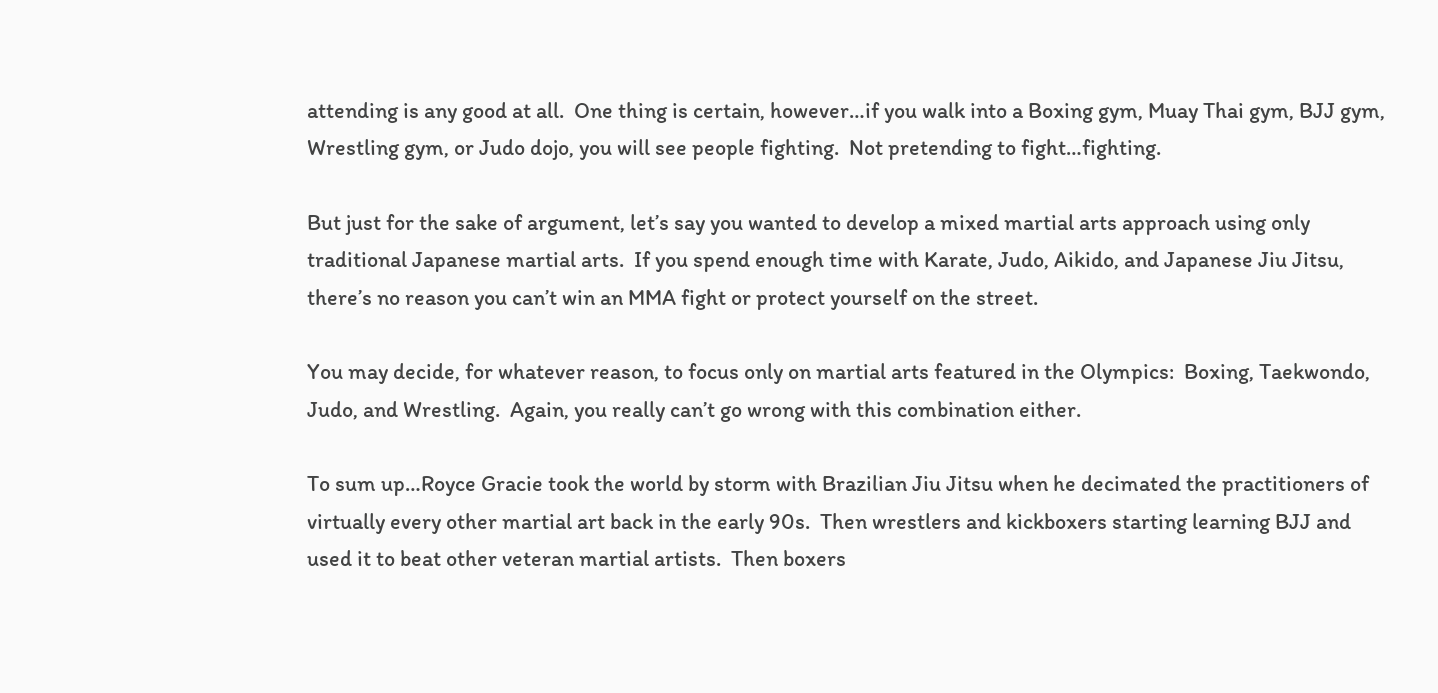attending is any good at all.  One thing is certain, however…if you walk into a Boxing gym, Muay Thai gym, BJJ gym, Wrestling gym, or Judo dojo, you will see people fighting.  Not pretending to fight…fighting.

But just for the sake of argument, let’s say you wanted to develop a mixed martial arts approach using only traditional Japanese martial arts.  If you spend enough time with Karate, Judo, Aikido, and Japanese Jiu Jitsu, there’s no reason you can’t win an MMA fight or protect yourself on the street.

You may decide, for whatever reason, to focus only on martial arts featured in the Olympics:  Boxing, Taekwondo, Judo, and Wrestling.  Again, you really can’t go wrong with this combination either.

To sum up…Royce Gracie took the world by storm with Brazilian Jiu Jitsu when he decimated the practitioners of virtually every other martial art back in the early 90s.  Then wrestlers and kickboxers starting learning BJJ and used it to beat other veteran martial artists.  Then boxers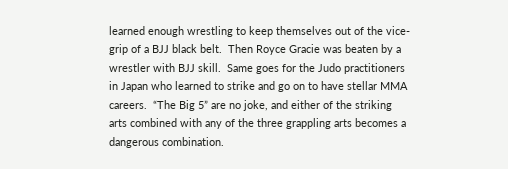learned enough wrestling to keep themselves out of the vice-grip of a BJJ black belt.  Then Royce Gracie was beaten by a wrestler with BJJ skill.  Same goes for the Judo practitioners in Japan who learned to strike and go on to have stellar MMA careers.  “The Big 5” are no joke, and either of the striking arts combined with any of the three grappling arts becomes a dangerous combination.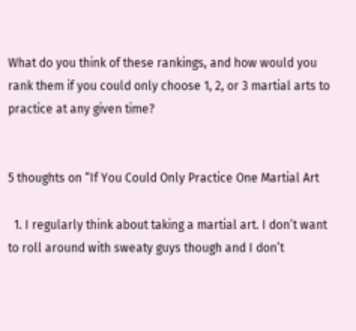What do you think of these rankings, and how would you rank them if you could only choose 1, 2, or 3 martial arts to practice at any given time?


5 thoughts on “If You Could Only Practice One Martial Art

  1. I regularly think about taking a martial art. I don’t want to roll around with sweaty guys though and I don’t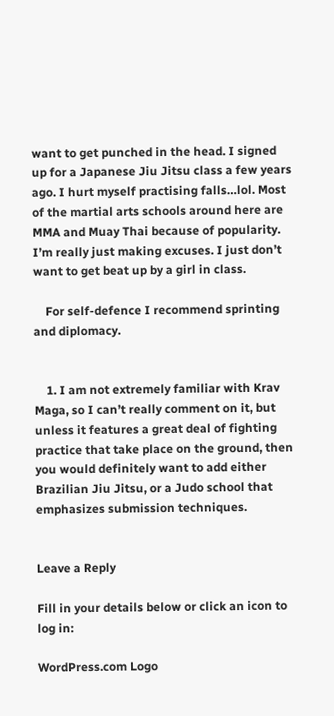want to get punched in the head. I signed up for a Japanese Jiu Jitsu class a few years ago. I hurt myself practising falls…lol. Most of the martial arts schools around here are MMA and Muay Thai because of popularity. I’m really just making excuses. I just don’t want to get beat up by a girl in class.

    For self-defence I recommend sprinting and diplomacy.


    1. I am not extremely familiar with Krav Maga, so I can’t really comment on it, but unless it features a great deal of fighting practice that take place on the ground, then you would definitely want to add either Brazilian Jiu Jitsu, or a Judo school that emphasizes submission techniques.


Leave a Reply

Fill in your details below or click an icon to log in:

WordPress.com Logo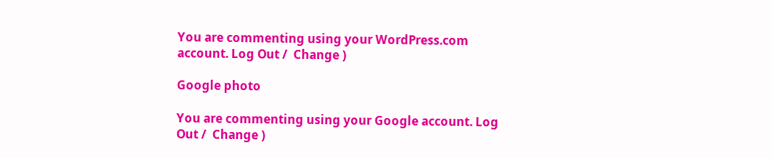You are commenting using your WordPress.com account. Log Out /  Change )

Google photo

You are commenting using your Google account. Log Out /  Change )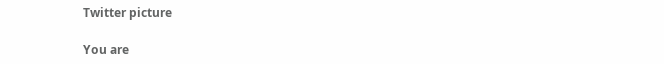Twitter picture

You are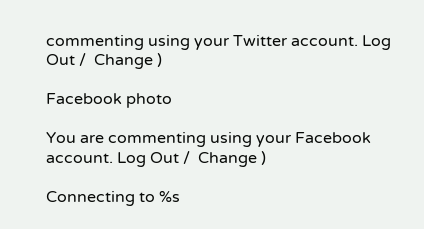commenting using your Twitter account. Log Out /  Change )

Facebook photo

You are commenting using your Facebook account. Log Out /  Change )

Connecting to %s